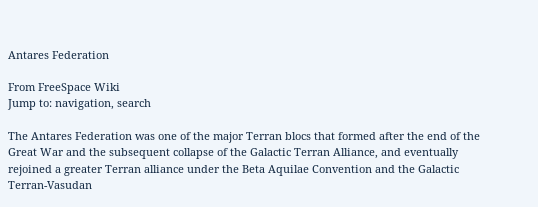Antares Federation

From FreeSpace Wiki
Jump to: navigation, search

The Antares Federation was one of the major Terran blocs that formed after the end of the Great War and the subsequent collapse of the Galactic Terran Alliance, and eventually rejoined a greater Terran alliance under the Beta Aquilae Convention and the Galactic Terran-Vasudan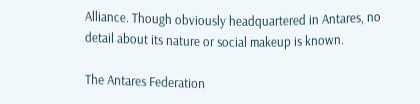Alliance. Though obviously headquartered in Antares, no detail about its nature or social makeup is known.

The Antares Federation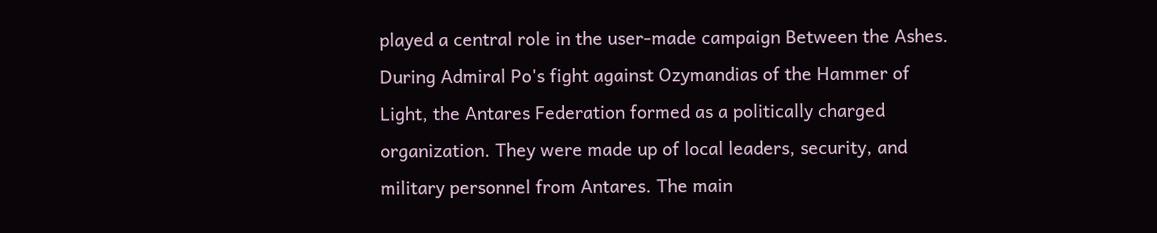played a central role in the user-made campaign Between the Ashes. During Admiral Po's fight against Ozymandias of the Hammer of Light, the Antares Federation formed as a politically charged organization. They were made up of local leaders, security, and military personnel from Antares. The main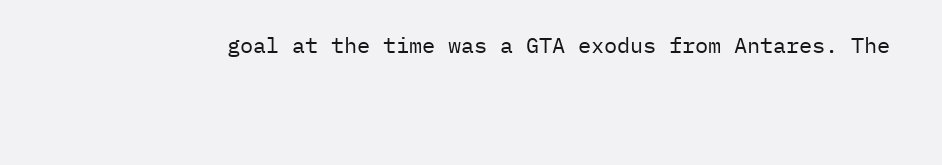goal at the time was a GTA exodus from Antares. The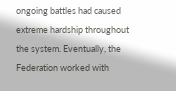ongoing battles had caused extreme hardship throughout the system. Eventually, the Federation worked with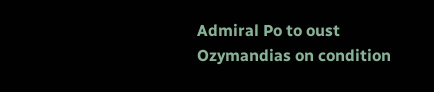Admiral Po to oust Ozymandias on condition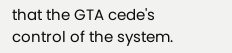that the GTA cede's control of the system.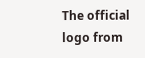The official logo from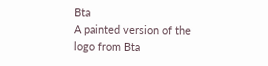Bta
A painted version of the logo from Bta